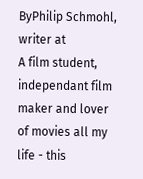ByPhilip Schmohl, writer at
A film student, independant film maker and lover of movies all my life - this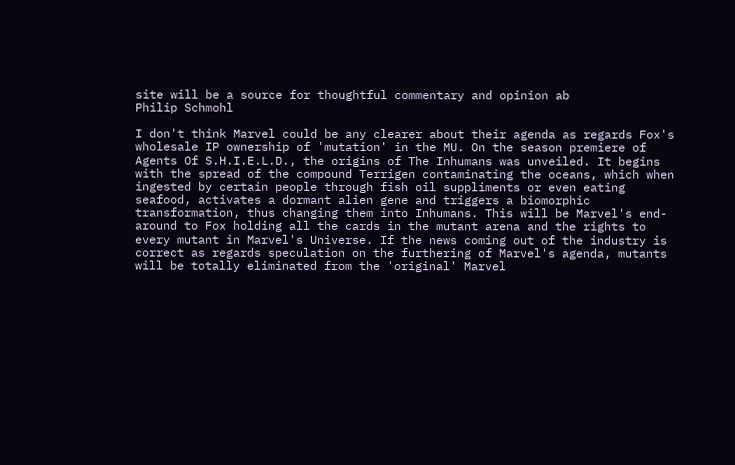site will be a source for thoughtful commentary and opinion ab
Philip Schmohl

I don't think Marvel could be any clearer about their agenda as regards Fox's wholesale IP ownership of 'mutation' in the MU. On the season premiere of Agents Of S.H.I.E.L.D., the origins of The Inhumans was unveiled. It begins with the spread of the compound Terrigen contaminating the oceans, which when ingested by certain people through fish oil suppliments or even eating seafood, activates a dormant alien gene and triggers a biomorphic transformation, thus changing them into Inhumans. This will be Marvel's end-around to Fox holding all the cards in the mutant arena and the rights to every mutant in Marvel's Universe. If the news coming out of the industry is correct as regards speculation on the furthering of Marvel's agenda, mutants will be totally eliminated from the 'original' Marvel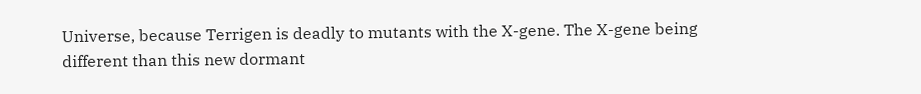Universe, because Terrigen is deadly to mutants with the X-gene. The X-gene being different than this new dormant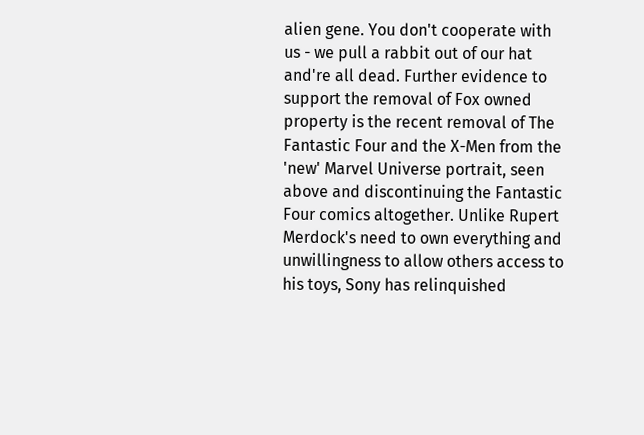alien gene. You don't cooperate with us - we pull a rabbit out of our hat and're all dead. Further evidence to support the removal of Fox owned property is the recent removal of The Fantastic Four and the X-Men from the 'new' Marvel Universe portrait, seen above and discontinuing the Fantastic Four comics altogether. Unlike Rupert Merdock's need to own everything and unwillingness to allow others access to his toys, Sony has relinquished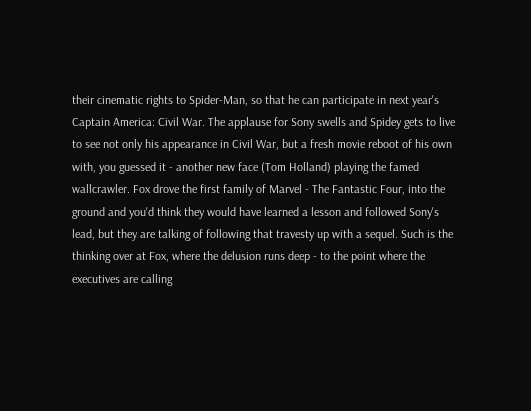their cinematic rights to Spider-Man, so that he can participate in next year's Captain America: Civil War. The applause for Sony swells and Spidey gets to live to see not only his appearance in Civil War, but a fresh movie reboot of his own with, you guessed it - another new face (Tom Holland) playing the famed wallcrawler. Fox drove the first family of Marvel - The Fantastic Four, into the ground and you'd think they would have learned a lesson and followed Sony's lead, but they are talking of following that travesty up with a sequel. Such is the thinking over at Fox, where the delusion runs deep - to the point where the executives are calling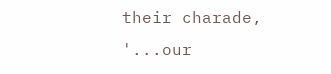their charade, '...our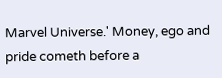Marvel Universe.' Money, ego and pride cometh before a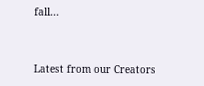fall...


Latest from our Creators